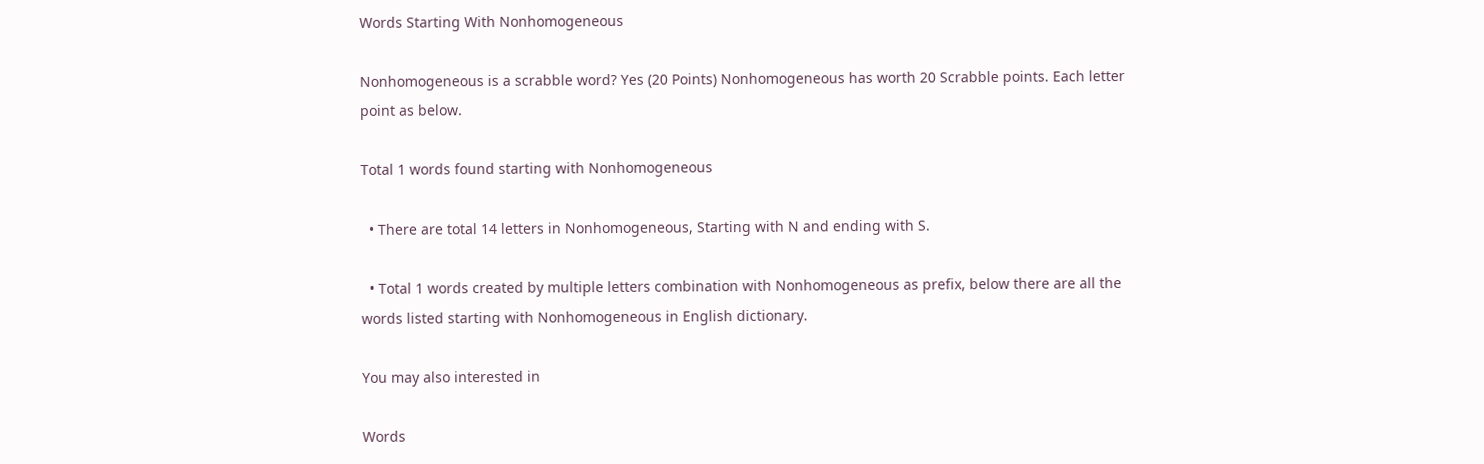Words Starting With Nonhomogeneous

Nonhomogeneous is a scrabble word? Yes (20 Points) Nonhomogeneous has worth 20 Scrabble points. Each letter point as below.

Total 1 words found starting with Nonhomogeneous

  • There are total 14 letters in Nonhomogeneous, Starting with N and ending with S.

  • Total 1 words created by multiple letters combination with Nonhomogeneous as prefix, below there are all the words listed starting with Nonhomogeneous in English dictionary.

You may also interested in

Words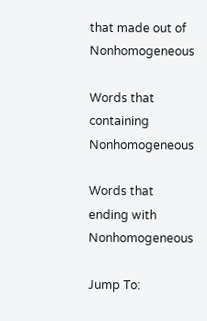that made out of Nonhomogeneous

Words that containing Nonhomogeneous

Words that ending with Nonhomogeneous

Jump To: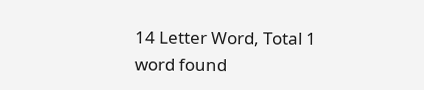14 Letter Word, Total 1 word found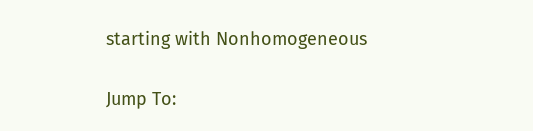starting with Nonhomogeneous

Jump To: